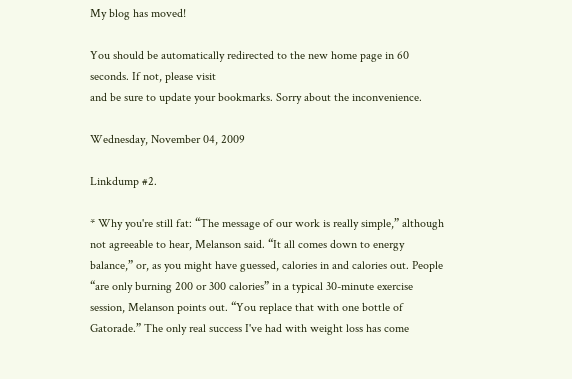My blog has moved!

You should be automatically redirected to the new home page in 60 seconds. If not, please visit
and be sure to update your bookmarks. Sorry about the inconvenience.

Wednesday, November 04, 2009

Linkdump #2.

* Why you're still fat: “The message of our work is really simple,” although not agreeable to hear, Melanson said. “It all comes down to energy balance,” or, as you might have guessed, calories in and calories out. People “are only burning 200 or 300 calories” in a typical 30-minute exercise session, Melanson points out. “You replace that with one bottle of Gatorade.” The only real success I've had with weight loss has come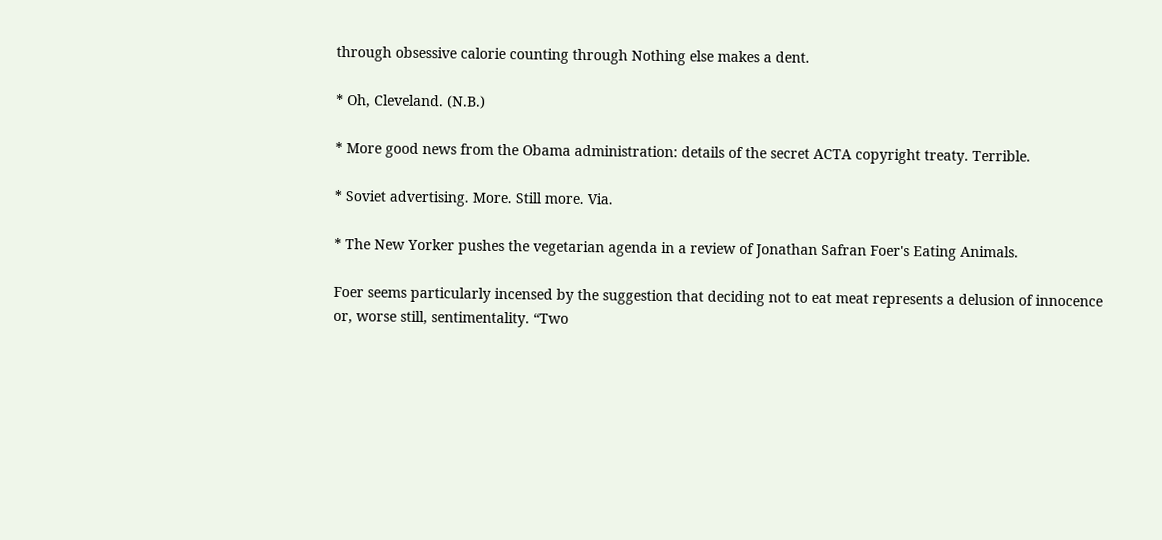through obsessive calorie counting through Nothing else makes a dent.

* Oh, Cleveland. (N.B.)

* More good news from the Obama administration: details of the secret ACTA copyright treaty. Terrible.

* Soviet advertising. More. Still more. Via.

* The New Yorker pushes the vegetarian agenda in a review of Jonathan Safran Foer's Eating Animals.

Foer seems particularly incensed by the suggestion that deciding not to eat meat represents a delusion of innocence or, worse still, sentimentality. “Two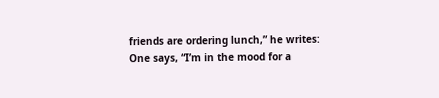friends are ordering lunch,” he writes:
One says, “I’m in the mood for a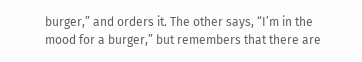burger,” and orders it. The other says, “I’m in the mood for a burger,” but remembers that there are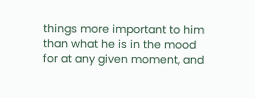things more important to him than what he is in the mood for at any given moment, and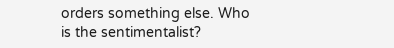orders something else. Who is the sentimentalist?